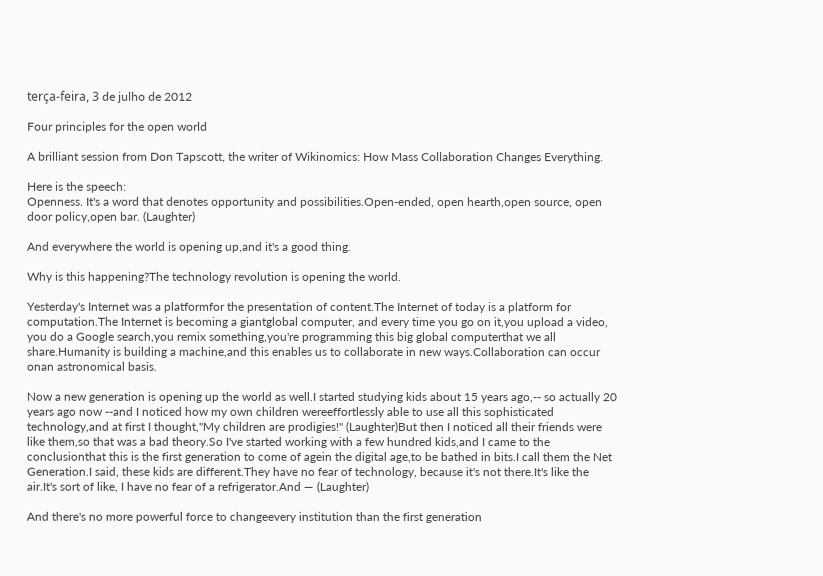terça-feira, 3 de julho de 2012

Four principles for the open world

A brilliant session from Don Tapscott, the writer of Wikinomics: How Mass Collaboration Changes Everything.

Here is the speech:
Openness. It's a word that denotes opportunity and possibilities.Open-ended, open hearth,open source, open door policy,open bar. (Laughter)

And everywhere the world is opening up,and it's a good thing.

Why is this happening?The technology revolution is opening the world.

Yesterday's Internet was a platformfor the presentation of content.The Internet of today is a platform for computation.The Internet is becoming a giantglobal computer, and every time you go on it,you upload a video, you do a Google search,you remix something,you're programming this big global computerthat we all share.Humanity is building a machine,and this enables us to collaborate in new ways.Collaboration can occur onan astronomical basis.

Now a new generation is opening up the world as well.I started studying kids about 15 years ago,-- so actually 20 years ago now --and I noticed how my own children wereeffortlessly able to use all this sophisticated technology,and at first I thought,"My children are prodigies!" (Laughter)But then I noticed all their friends were like them,so that was a bad theory.So I've started working with a few hundred kids,and I came to the conclusionthat this is the first generation to come of agein the digital age,to be bathed in bits.I call them the Net Generation.I said, these kids are different.They have no fear of technology, because it's not there.It's like the air.It's sort of like, I have no fear of a refrigerator.And — (Laughter)

And there's no more powerful force to changeevery institution than the first generation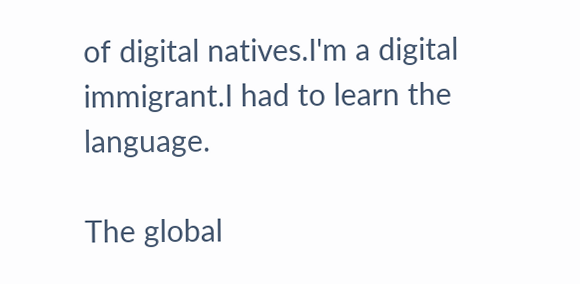of digital natives.I'm a digital immigrant.I had to learn the language.

The global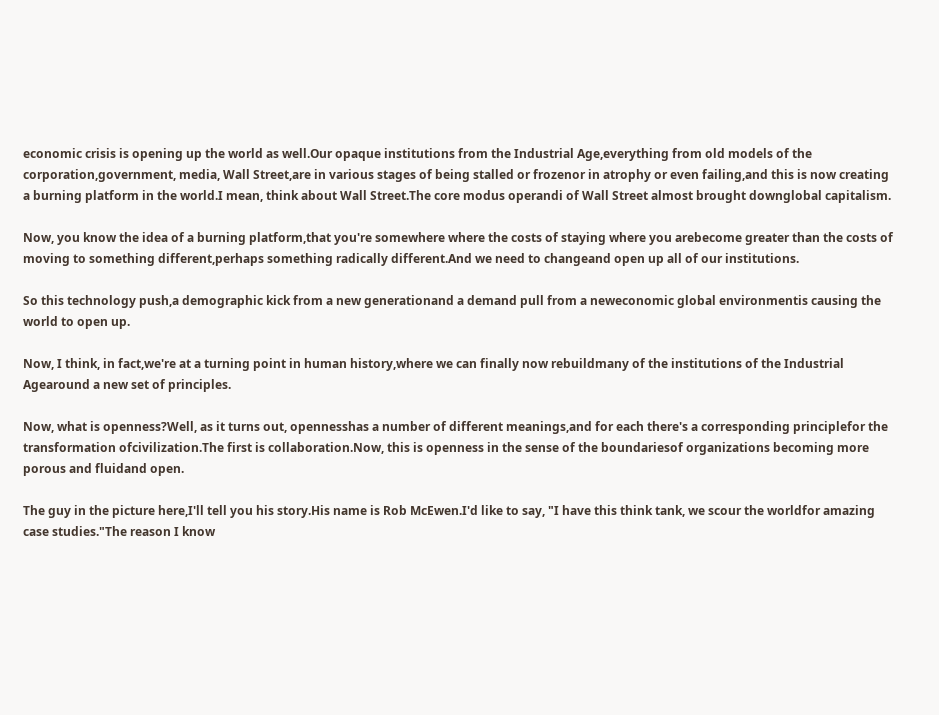economic crisis is opening up the world as well.Our opaque institutions from the Industrial Age,everything from old models of the corporation,government, media, Wall Street,are in various stages of being stalled or frozenor in atrophy or even failing,and this is now creating a burning platform in the world.I mean, think about Wall Street.The core modus operandi of Wall Street almost brought downglobal capitalism.

Now, you know the idea of a burning platform,that you're somewhere where the costs of staying where you arebecome greater than the costs of moving to something different,perhaps something radically different.And we need to changeand open up all of our institutions.

So this technology push,a demographic kick from a new generationand a demand pull from a neweconomic global environmentis causing the world to open up.

Now, I think, in fact,we're at a turning point in human history,where we can finally now rebuildmany of the institutions of the Industrial Agearound a new set of principles.

Now, what is openness?Well, as it turns out, opennesshas a number of different meanings,and for each there's a corresponding principlefor the transformation ofcivilization.The first is collaboration.Now, this is openness in the sense of the boundariesof organizations becoming more porous and fluidand open.

The guy in the picture here,I'll tell you his story.His name is Rob McEwen.I'd like to say, "I have this think tank, we scour the worldfor amazing case studies."The reason I know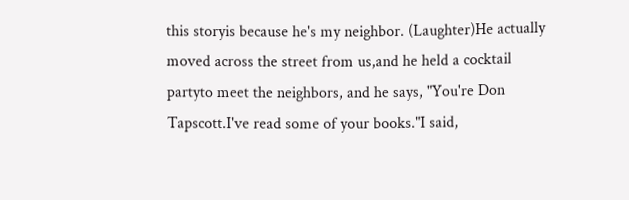this storyis because he's my neighbor. (Laughter)He actually moved across the street from us,and he held a cocktail partyto meet the neighbors, and he says, "You're Don Tapscott.I've read some of your books."I said,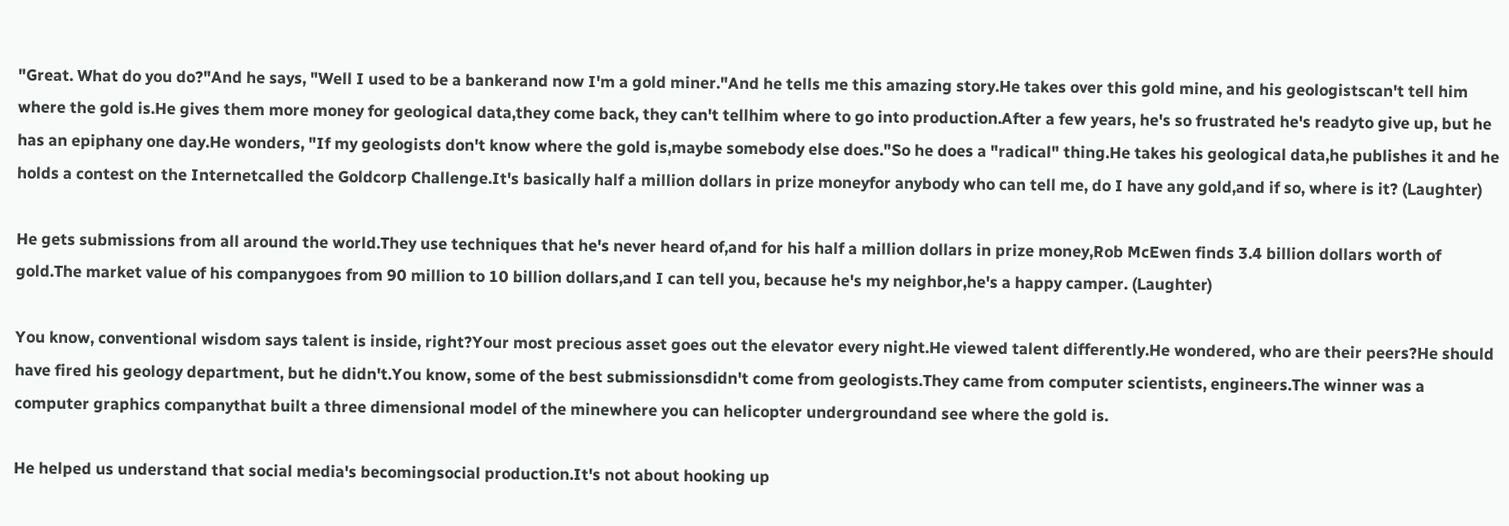"Great. What do you do?"And he says, "Well I used to be a bankerand now I'm a gold miner."And he tells me this amazing story.He takes over this gold mine, and his geologistscan't tell him where the gold is.He gives them more money for geological data,they come back, they can't tellhim where to go into production.After a few years, he's so frustrated he's readyto give up, but he has an epiphany one day.He wonders, "If my geologists don't know where the gold is,maybe somebody else does."So he does a "radical" thing.He takes his geological data,he publishes it and he holds a contest on the Internetcalled the Goldcorp Challenge.It's basically half a million dollars in prize moneyfor anybody who can tell me, do I have any gold,and if so, where is it? (Laughter)

He gets submissions from all around the world.They use techniques that he's never heard of,and for his half a million dollars in prize money,Rob McEwen finds 3.4 billion dollars worth of gold.The market value of his companygoes from 90 million to 10 billion dollars,and I can tell you, because he's my neighbor,he's a happy camper. (Laughter)

You know, conventional wisdom says talent is inside, right?Your most precious asset goes out the elevator every night.He viewed talent differently.He wondered, who are their peers?He should have fired his geology department, but he didn't.You know, some of the best submissionsdidn't come from geologists.They came from computer scientists, engineers.The winner was a computer graphics companythat built a three dimensional model of the minewhere you can helicopter undergroundand see where the gold is.

He helped us understand that social media's becomingsocial production.It's not about hooking up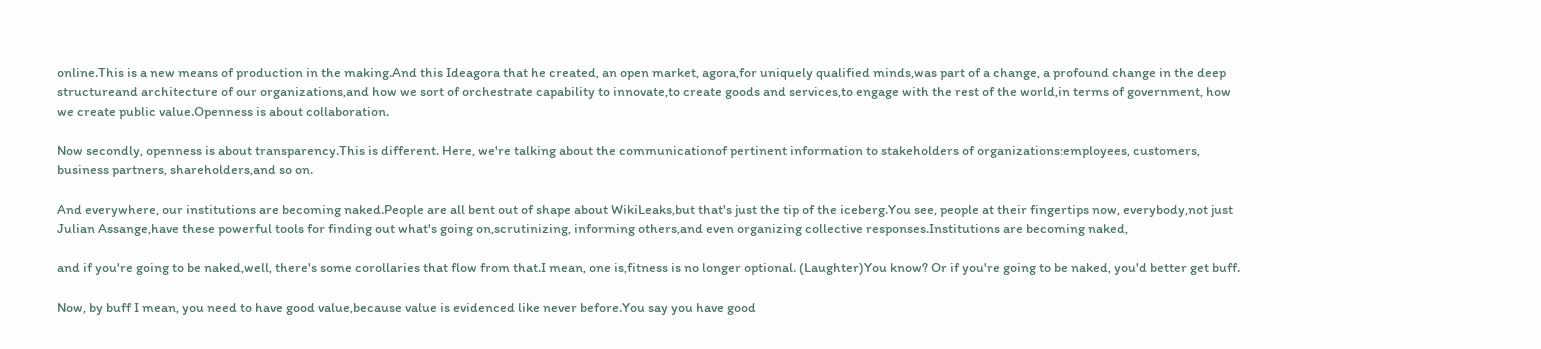online.This is a new means of production in the making.And this Ideagora that he created, an open market, agora,for uniquely qualified minds,was part of a change, a profound change in the deep structureand architecture of our organizations,and how we sort of orchestrate capability to innovate,to create goods and services,to engage with the rest of the world,in terms of government, how we create public value.Openness is about collaboration.

Now secondly, openness is about transparency.This is different. Here, we're talking about the communicationof pertinent information to stakeholders of organizations:employees, customers, business partners, shareholders,and so on.

And everywhere, our institutions are becoming naked.People are all bent out of shape about WikiLeaks,but that's just the tip of the iceberg.You see, people at their fingertips now, everybody,not just Julian Assange,have these powerful tools for finding out what's going on,scrutinizing, informing others,and even organizing collective responses.Institutions are becoming naked,

and if you're going to be naked,well, there's some corollaries that flow from that.I mean, one is,fitness is no longer optional. (Laughter)You know? Or if you're going to be naked, you'd better get buff.

Now, by buff I mean, you need to have good value,because value is evidenced like never before.You say you have good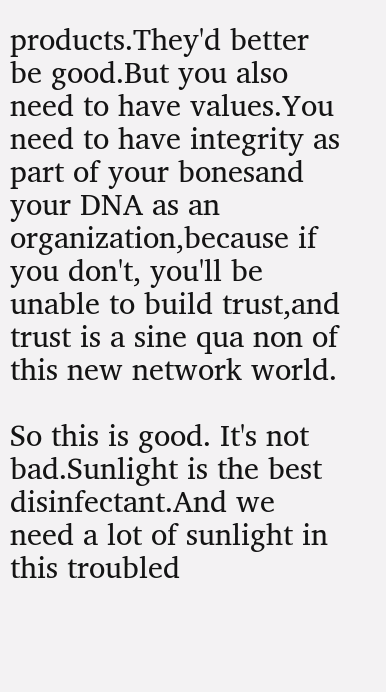products.They'd better be good.But you also need to have values.You need to have integrity as part of your bonesand your DNA as an organization,because if you don't, you'll be unable to build trust,and trust is a sine qua non of this new network world.

So this is good. It's not bad.Sunlight is the best disinfectant.And we need a lot of sunlight in this troubled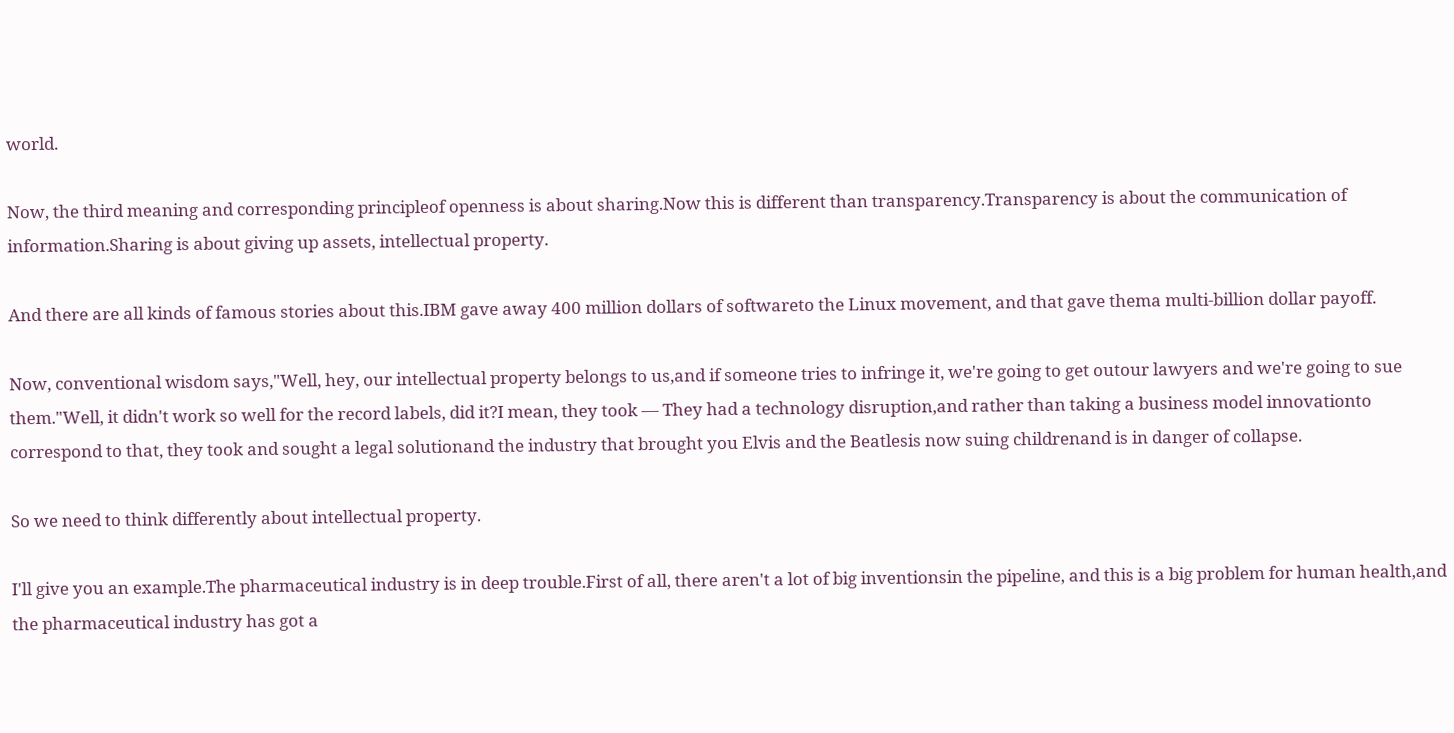world.

Now, the third meaning and corresponding principleof openness is about sharing.Now this is different than transparency.Transparency is about the communication of information.Sharing is about giving up assets, intellectual property.

And there are all kinds of famous stories about this.IBM gave away 400 million dollars of softwareto the Linux movement, and that gave thema multi-billion dollar payoff.

Now, conventional wisdom says,"Well, hey, our intellectual property belongs to us,and if someone tries to infringe it, we're going to get outour lawyers and we're going to sue them."Well, it didn't work so well for the record labels, did it?I mean, they took — They had a technology disruption,and rather than taking a business model innovationto correspond to that, they took and sought a legal solutionand the industry that brought you Elvis and the Beatlesis now suing childrenand is in danger of collapse.

So we need to think differently about intellectual property.

I'll give you an example.The pharmaceutical industry is in deep trouble.First of all, there aren't a lot of big inventionsin the pipeline, and this is a big problem for human health,and the pharmaceutical industry has got a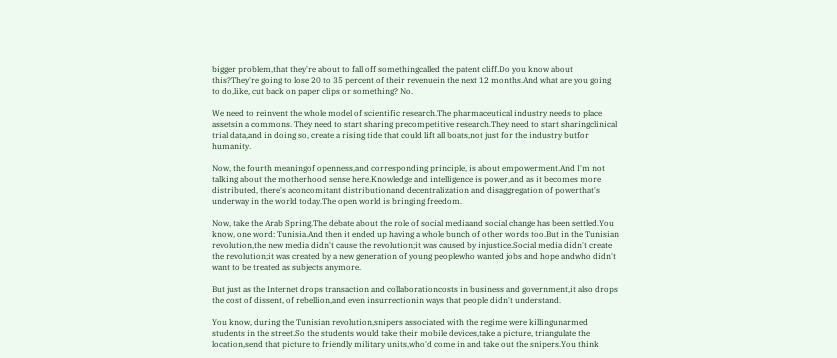bigger problem,that they're about to fall off somethingcalled the patent cliff.Do you know about this?They're going to lose 20 to 35 percent of their revenuein the next 12 months.And what are you going to do,like, cut back on paper clips or something? No.

We need to reinvent the whole model of scientific research.The pharmaceutical industry needs to place assetsin a commons. They need to start sharing precompetitive research.They need to start sharingclinical trial data,and in doing so, create a rising tide that could lift all boats,not just for the industry butfor humanity.

Now, the fourth meaningof openness,and corresponding principle, is about empowerment.And I'm not talking about the motherhood sense here.Knowledge and intelligence is power,and as it becomes more distributed, there's aconcomitant distributionand decentralization and disaggregation of powerthat's underway in the world today.The open world is bringing freedom.

Now, take the Arab Spring.The debate about the role of social mediaand social change has been settled.You know, one word: Tunisia.And then it ended up having a whole bunch of other words too.But in the Tunisian revolution,the new media didn't cause the revolution;it was caused by injustice.Social media didn't create the revolution;it was created by a new generation of young peoplewho wanted jobs and hope andwho didn't want to be treated as subjects anymore.

But just as the Internet drops transaction and collaborationcosts in business and government,it also drops the cost of dissent, of rebellion,and even insurrectionin ways that people didn't understand.

You know, during the Tunisian revolution,snipers associated with the regime were killingunarmed students in the street.So the students would take their mobile devices,take a picture, triangulate the location,send that picture to friendly military units,who'd come in and take out the snipers.You think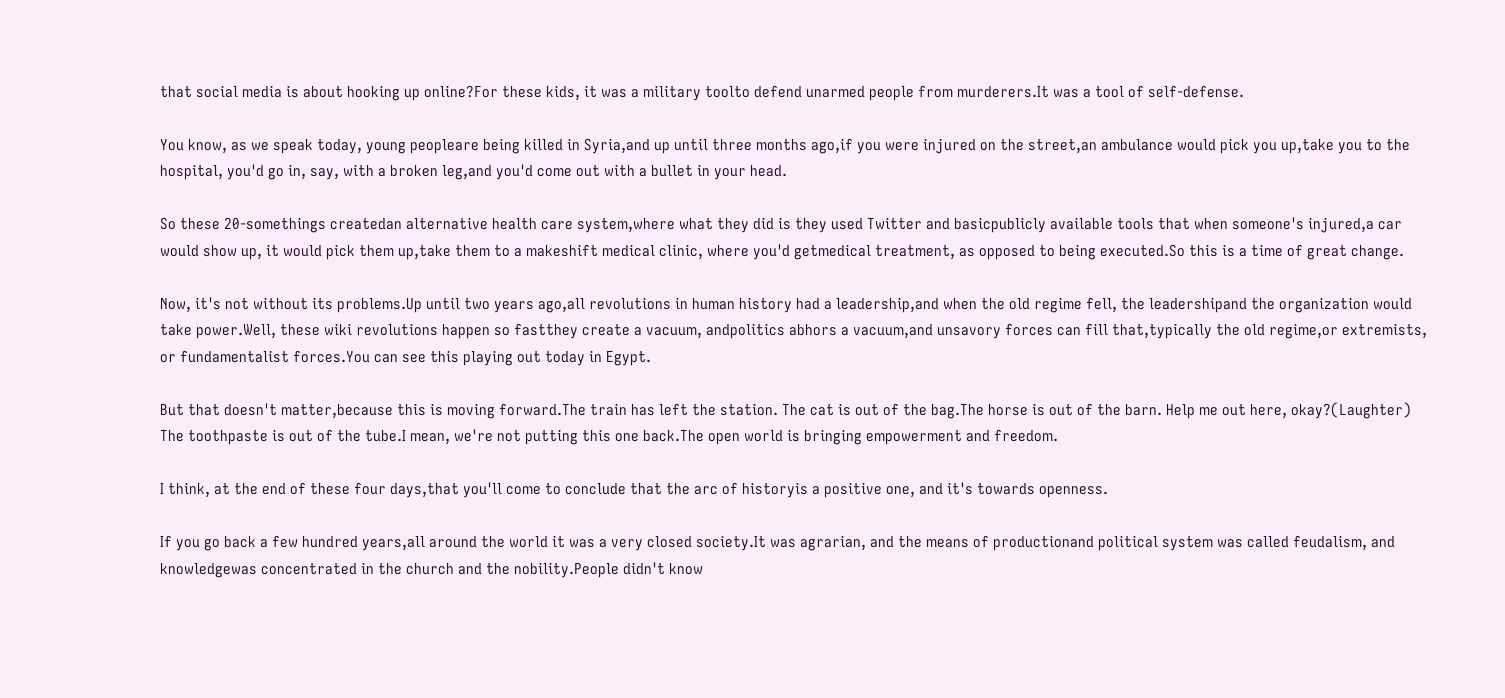that social media is about hooking up online?For these kids, it was a military toolto defend unarmed people from murderers.It was a tool of self-defense.

You know, as we speak today, young peopleare being killed in Syria,and up until three months ago,if you were injured on the street,an ambulance would pick you up,take you to the hospital, you'd go in, say, with a broken leg,and you'd come out with a bullet in your head.

So these 20-somethings createdan alternative health care system,where what they did is they used Twitter and basicpublicly available tools that when someone's injured,a car would show up, it would pick them up,take them to a makeshift medical clinic, where you'd getmedical treatment, as opposed to being executed.So this is a time of great change.

Now, it's not without its problems.Up until two years ago,all revolutions in human history had a leadership,and when the old regime fell, the leadershipand the organization would take power.Well, these wiki revolutions happen so fastthey create a vacuum, andpolitics abhors a vacuum,and unsavory forces can fill that,typically the old regime,or extremists, or fundamentalist forces.You can see this playing out today in Egypt.

But that doesn't matter,because this is moving forward.The train has left the station. The cat is out of the bag.The horse is out of the barn. Help me out here, okay?(Laughter) The toothpaste is out of the tube.I mean, we're not putting this one back.The open world is bringing empowerment and freedom.

I think, at the end of these four days,that you'll come to conclude that the arc of historyis a positive one, and it's towards openness.

If you go back a few hundred years,all around the world it was a very closed society.It was agrarian, and the means of productionand political system was called feudalism, and knowledgewas concentrated in the church and the nobility.People didn't know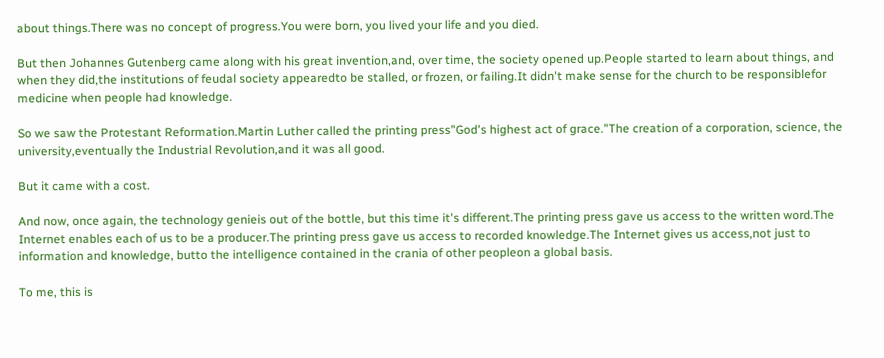about things.There was no concept of progress.You were born, you lived your life and you died.

But then Johannes Gutenberg came along with his great invention,and, over time, the society opened up.People started to learn about things, and when they did,the institutions of feudal society appearedto be stalled, or frozen, or failing.It didn't make sense for the church to be responsiblefor medicine when people had knowledge.

So we saw the Protestant Reformation.Martin Luther called the printing press"God's highest act of grace."The creation of a corporation, science, the university,eventually the Industrial Revolution,and it was all good.

But it came with a cost.

And now, once again, the technology genieis out of the bottle, but this time it's different.The printing press gave us access to the written word.The Internet enables each of us to be a producer.The printing press gave us access to recorded knowledge.The Internet gives us access,not just to information and knowledge, butto the intelligence contained in the crania of other peopleon a global basis.

To me, this is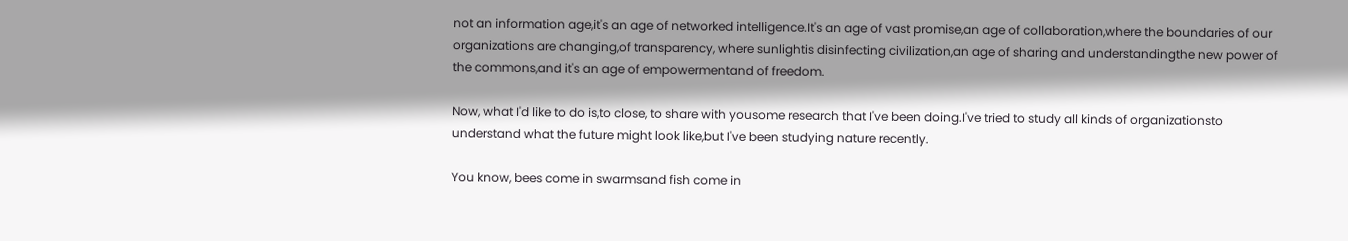not an information age,it's an age of networked intelligence.It's an age of vast promise,an age of collaboration,where the boundaries of our organizations are changing,of transparency, where sunlightis disinfecting civilization,an age of sharing and understandingthe new power of the commons,and it's an age of empowermentand of freedom.

Now, what I'd like to do is,to close, to share with yousome research that I've been doing.I've tried to study all kinds of organizationsto understand what the future might look like,but I've been studying nature recently.

You know, bees come in swarmsand fish come in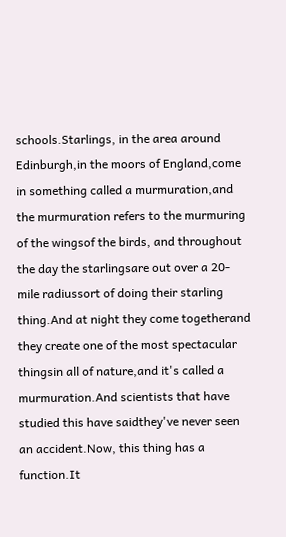schools.Starlings, in the area around Edinburgh,in the moors of England,come in something called a murmuration,and the murmuration refers to the murmuring of the wingsof the birds, and throughout the day the starlingsare out over a 20-mile radiussort of doing their starling thing.And at night they come togetherand they create one of the most spectacular thingsin all of nature,and it's called a murmuration.And scientists that have studied this have saidthey've never seen an accident.Now, this thing has a function.It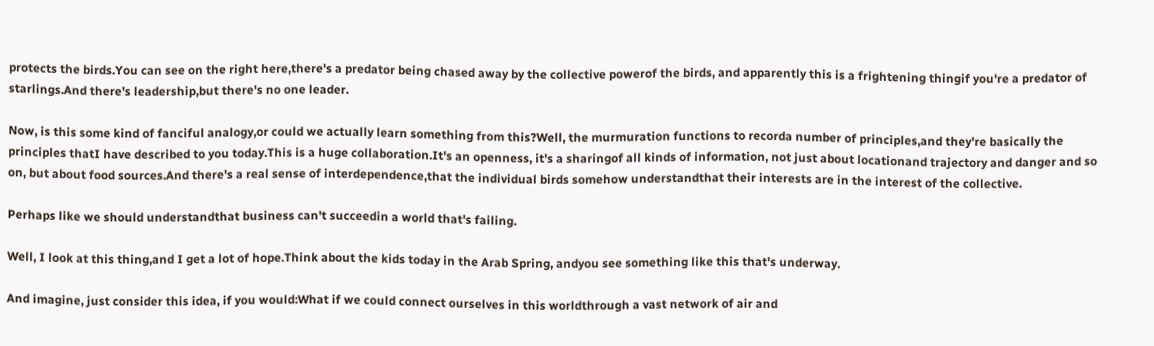protects the birds.You can see on the right here,there's a predator being chased away by the collective powerof the birds, and apparently this is a frightening thingif you're a predator of starlings.And there's leadership,but there's no one leader.

Now, is this some kind of fanciful analogy,or could we actually learn something from this?Well, the murmuration functions to recorda number of principles,and they're basically the principles thatI have described to you today.This is a huge collaboration.It's an openness, it's a sharingof all kinds of information, not just about locationand trajectory and danger and so on, but about food sources.And there's a real sense of interdependence,that the individual birds somehow understandthat their interests are in the interest of the collective.

Perhaps like we should understandthat business can't succeedin a world that's failing.

Well, I look at this thing,and I get a lot of hope.Think about the kids today in the Arab Spring, andyou see something like this that's underway.

And imagine, just consider this idea, if you would:What if we could connect ourselves in this worldthrough a vast network of air and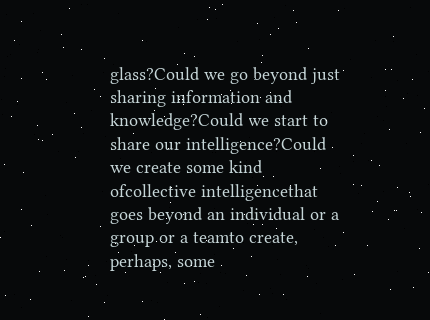glass?Could we go beyond just sharing information and knowledge?Could we start to share our intelligence?Could we create some kind ofcollective intelligencethat goes beyond an individual or a group or a teamto create, perhaps, some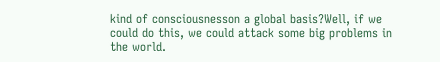kind of consciousnesson a global basis?Well, if we could do this, we could attack some big problems in the world.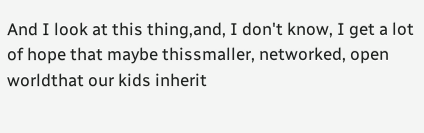And I look at this thing,and, I don't know, I get a lot of hope that maybe thissmaller, networked, open worldthat our kids inherit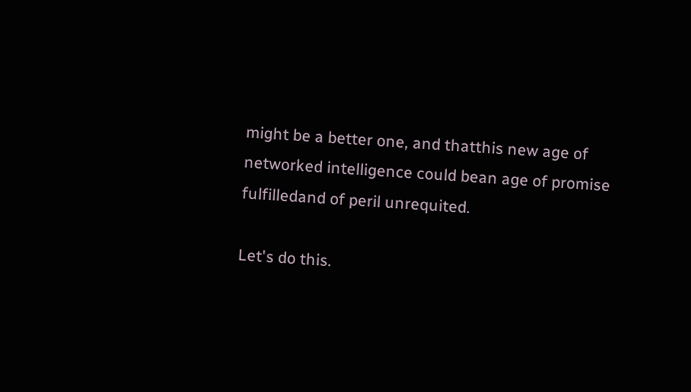might be a better one, and thatthis new age of networked intelligence could bean age of promise fulfilledand of peril unrequited.

Let's do this.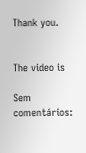Thank you.


The video is

Sem comentários: